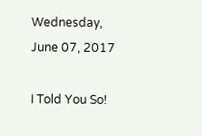Wednesday, June 07, 2017

I Told You So!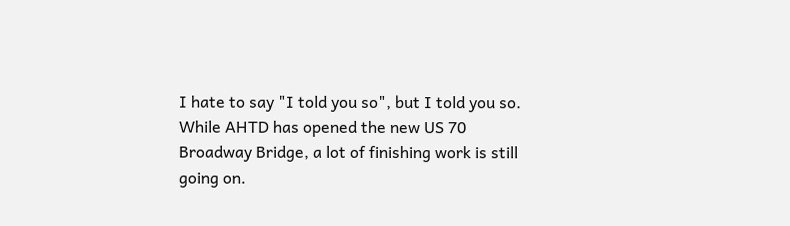I hate to say "I told you so", but I told you so. While AHTD has opened the new US 70 Broadway Bridge, a lot of finishing work is still going on.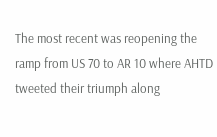The most recent was reopening the ramp from US 70 to AR 10 where AHTD tweeted their triumph along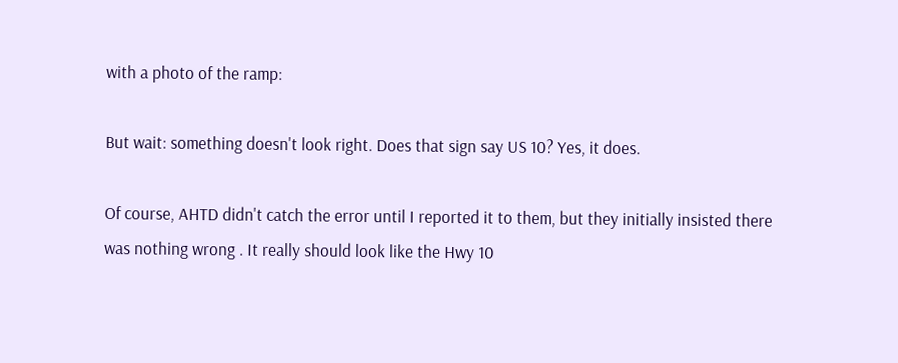with a photo of the ramp:

But wait: something doesn't look right. Does that sign say US 10? Yes, it does.

Of course, AHTD didn't catch the error until I reported it to them, but they initially insisted there was nothing wrong . It really should look like the Hwy 10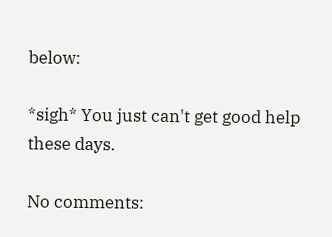below:

*sigh* You just can't get good help these days.

No comments: